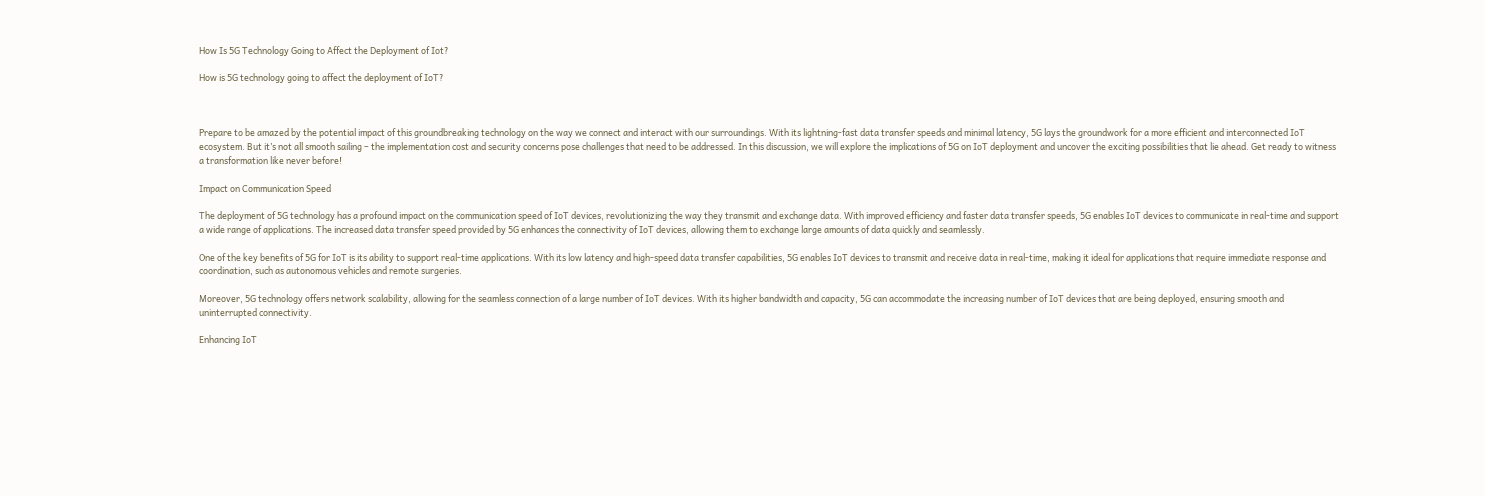How Is 5G Technology Going to Affect the Deployment of Iot?

How is 5G technology going to affect the deployment of IoT?



Prepare to be amazed by the potential impact of this groundbreaking technology on the way we connect and interact with our surroundings. With its lightning-fast data transfer speeds and minimal latency, 5G lays the groundwork for a more efficient and interconnected IoT ecosystem. But it’s not all smooth sailing – the implementation cost and security concerns pose challenges that need to be addressed. In this discussion, we will explore the implications of 5G on IoT deployment and uncover the exciting possibilities that lie ahead. Get ready to witness a transformation like never before!

Impact on Communication Speed

The deployment of 5G technology has a profound impact on the communication speed of IoT devices, revolutionizing the way they transmit and exchange data. With improved efficiency and faster data transfer speeds, 5G enables IoT devices to communicate in real-time and support a wide range of applications. The increased data transfer speed provided by 5G enhances the connectivity of IoT devices, allowing them to exchange large amounts of data quickly and seamlessly.

One of the key benefits of 5G for IoT is its ability to support real-time applications. With its low latency and high-speed data transfer capabilities, 5G enables IoT devices to transmit and receive data in real-time, making it ideal for applications that require immediate response and coordination, such as autonomous vehicles and remote surgeries.

Moreover, 5G technology offers network scalability, allowing for the seamless connection of a large number of IoT devices. With its higher bandwidth and capacity, 5G can accommodate the increasing number of IoT devices that are being deployed, ensuring smooth and uninterrupted connectivity.

Enhancing IoT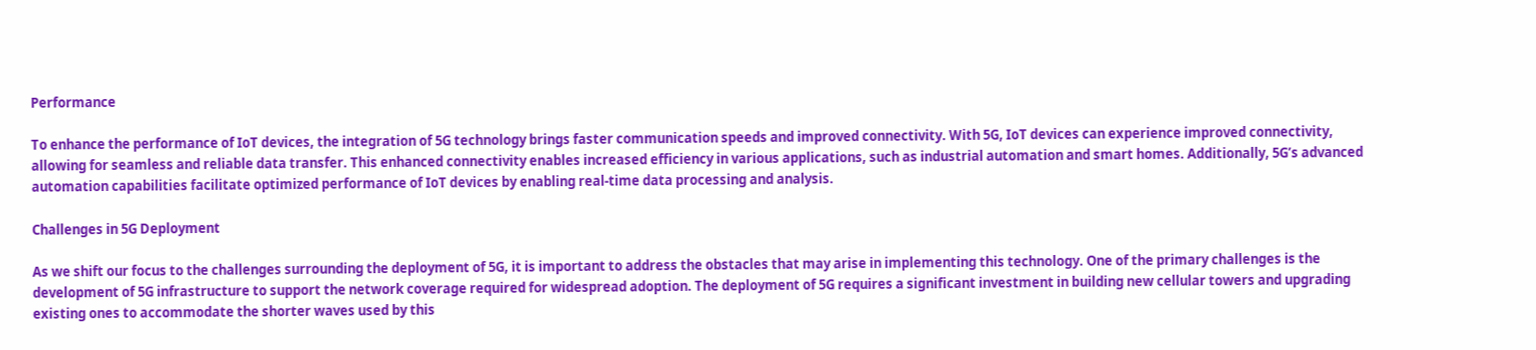Performance

To enhance the performance of IoT devices, the integration of 5G technology brings faster communication speeds and improved connectivity. With 5G, IoT devices can experience improved connectivity, allowing for seamless and reliable data transfer. This enhanced connectivity enables increased efficiency in various applications, such as industrial automation and smart homes. Additionally, 5G’s advanced automation capabilities facilitate optimized performance of IoT devices by enabling real-time data processing and analysis.

Challenges in 5G Deployment

As we shift our focus to the challenges surrounding the deployment of 5G, it is important to address the obstacles that may arise in implementing this technology. One of the primary challenges is the development of 5G infrastructure to support the network coverage required for widespread adoption. The deployment of 5G requires a significant investment in building new cellular towers and upgrading existing ones to accommodate the shorter waves used by this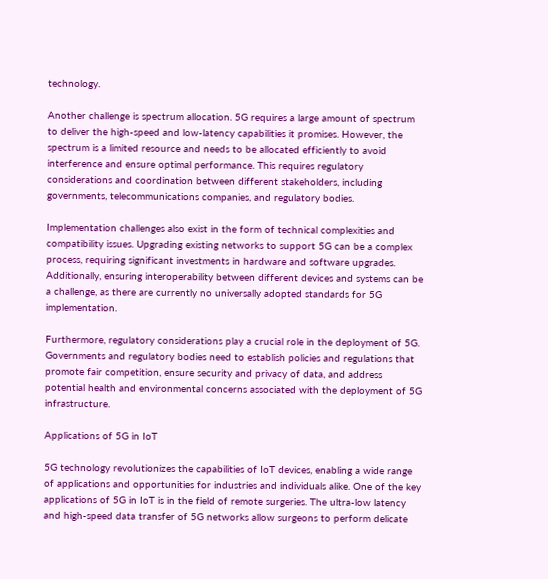technology.

Another challenge is spectrum allocation. 5G requires a large amount of spectrum to deliver the high-speed and low-latency capabilities it promises. However, the spectrum is a limited resource and needs to be allocated efficiently to avoid interference and ensure optimal performance. This requires regulatory considerations and coordination between different stakeholders, including governments, telecommunications companies, and regulatory bodies.

Implementation challenges also exist in the form of technical complexities and compatibility issues. Upgrading existing networks to support 5G can be a complex process, requiring significant investments in hardware and software upgrades. Additionally, ensuring interoperability between different devices and systems can be a challenge, as there are currently no universally adopted standards for 5G implementation.

Furthermore, regulatory considerations play a crucial role in the deployment of 5G. Governments and regulatory bodies need to establish policies and regulations that promote fair competition, ensure security and privacy of data, and address potential health and environmental concerns associated with the deployment of 5G infrastructure.

Applications of 5G in IoT

5G technology revolutionizes the capabilities of IoT devices, enabling a wide range of applications and opportunities for industries and individuals alike. One of the key applications of 5G in IoT is in the field of remote surgeries. The ultra-low latency and high-speed data transfer of 5G networks allow surgeons to perform delicate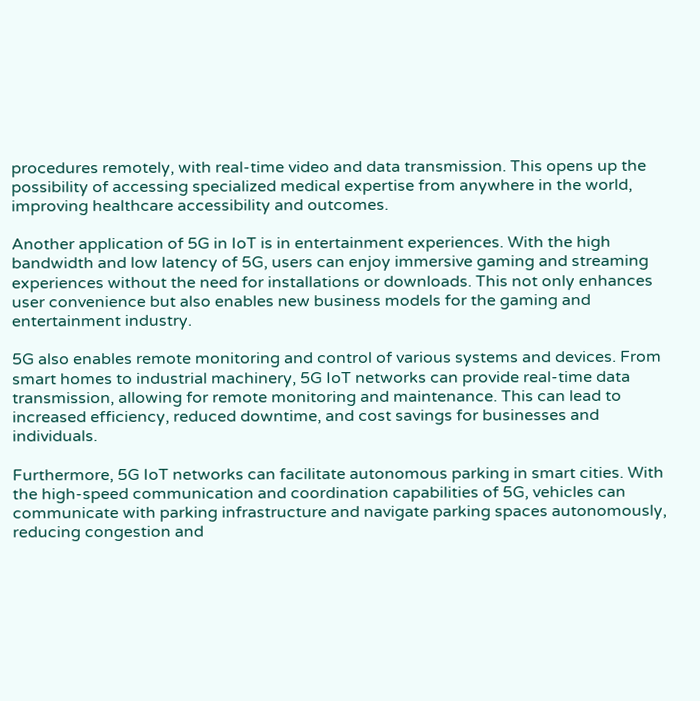procedures remotely, with real-time video and data transmission. This opens up the possibility of accessing specialized medical expertise from anywhere in the world, improving healthcare accessibility and outcomes.

Another application of 5G in IoT is in entertainment experiences. With the high bandwidth and low latency of 5G, users can enjoy immersive gaming and streaming experiences without the need for installations or downloads. This not only enhances user convenience but also enables new business models for the gaming and entertainment industry.

5G also enables remote monitoring and control of various systems and devices. From smart homes to industrial machinery, 5G IoT networks can provide real-time data transmission, allowing for remote monitoring and maintenance. This can lead to increased efficiency, reduced downtime, and cost savings for businesses and individuals.

Furthermore, 5G IoT networks can facilitate autonomous parking in smart cities. With the high-speed communication and coordination capabilities of 5G, vehicles can communicate with parking infrastructure and navigate parking spaces autonomously, reducing congestion and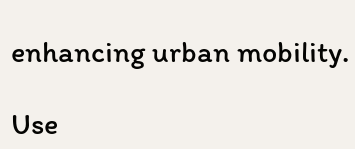enhancing urban mobility.

Use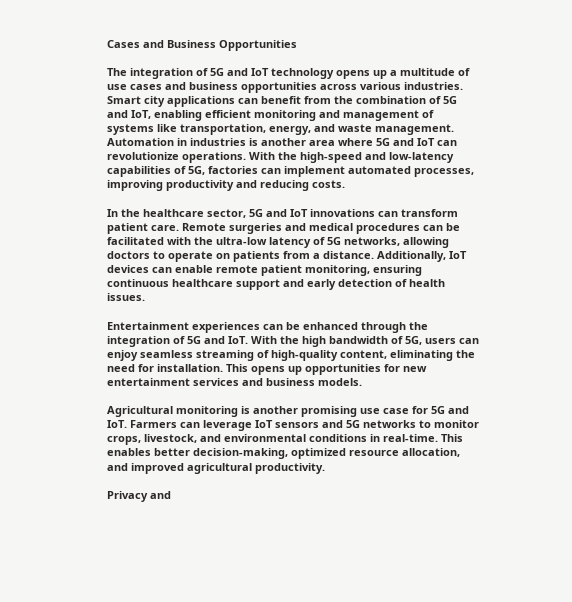Cases and Business Opportunities

The integration of 5G and IoT technology opens up a multitude of use cases and business opportunities across various industries. Smart city applications can benefit from the combination of 5G and IoT, enabling efficient monitoring and management of systems like transportation, energy, and waste management. Automation in industries is another area where 5G and IoT can revolutionize operations. With the high-speed and low-latency capabilities of 5G, factories can implement automated processes, improving productivity and reducing costs.

In the healthcare sector, 5G and IoT innovations can transform patient care. Remote surgeries and medical procedures can be facilitated with the ultra-low latency of 5G networks, allowing doctors to operate on patients from a distance. Additionally, IoT devices can enable remote patient monitoring, ensuring continuous healthcare support and early detection of health issues.

Entertainment experiences can be enhanced through the integration of 5G and IoT. With the high bandwidth of 5G, users can enjoy seamless streaming of high-quality content, eliminating the need for installation. This opens up opportunities for new entertainment services and business models.

Agricultural monitoring is another promising use case for 5G and IoT. Farmers can leverage IoT sensors and 5G networks to monitor crops, livestock, and environmental conditions in real-time. This enables better decision-making, optimized resource allocation, and improved agricultural productivity.

Privacy and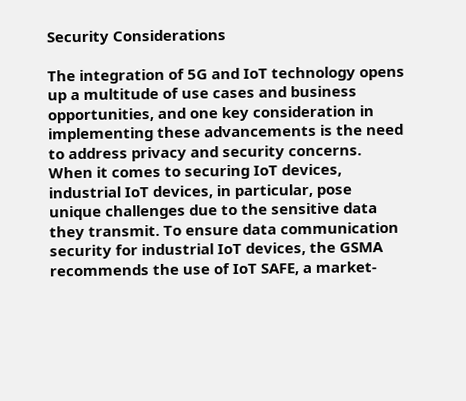Security Considerations

The integration of 5G and IoT technology opens up a multitude of use cases and business opportunities, and one key consideration in implementing these advancements is the need to address privacy and security concerns. When it comes to securing IoT devices, industrial IoT devices, in particular, pose unique challenges due to the sensitive data they transmit. To ensure data communication security for industrial IoT devices, the GSMA recommends the use of IoT SAFE, a market-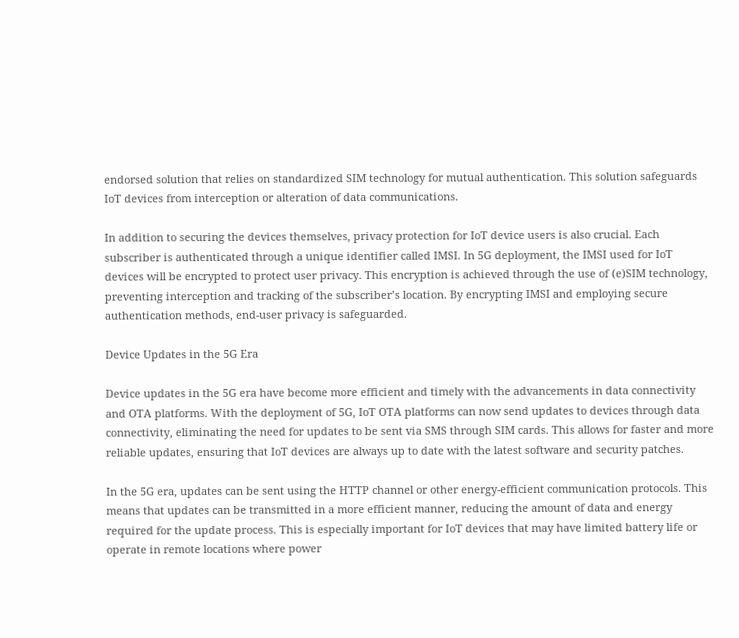endorsed solution that relies on standardized SIM technology for mutual authentication. This solution safeguards IoT devices from interception or alteration of data communications.

In addition to securing the devices themselves, privacy protection for IoT device users is also crucial. Each subscriber is authenticated through a unique identifier called IMSI. In 5G deployment, the IMSI used for IoT devices will be encrypted to protect user privacy. This encryption is achieved through the use of (e)SIM technology, preventing interception and tracking of the subscriber’s location. By encrypting IMSI and employing secure authentication methods, end-user privacy is safeguarded.

Device Updates in the 5G Era

Device updates in the 5G era have become more efficient and timely with the advancements in data connectivity and OTA platforms. With the deployment of 5G, IoT OTA platforms can now send updates to devices through data connectivity, eliminating the need for updates to be sent via SMS through SIM cards. This allows for faster and more reliable updates, ensuring that IoT devices are always up to date with the latest software and security patches.

In the 5G era, updates can be sent using the HTTP channel or other energy-efficient communication protocols. This means that updates can be transmitted in a more efficient manner, reducing the amount of data and energy required for the update process. This is especially important for IoT devices that may have limited battery life or operate in remote locations where power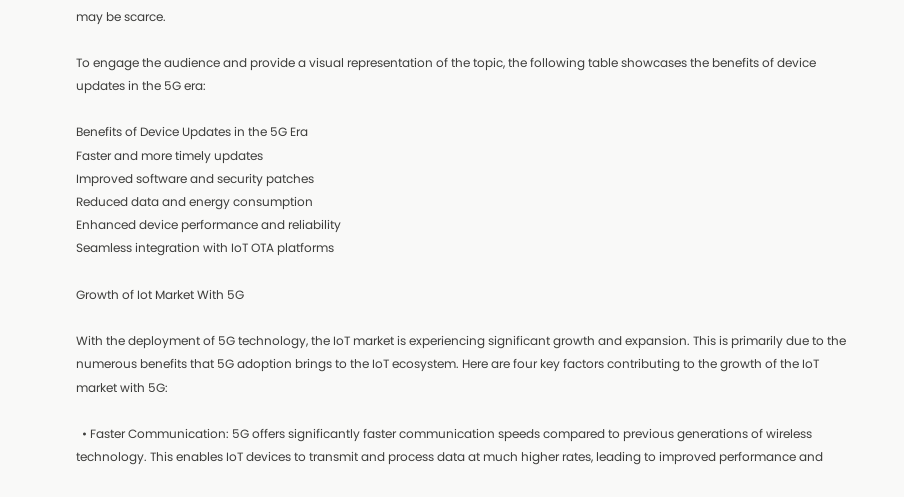may be scarce.

To engage the audience and provide a visual representation of the topic, the following table showcases the benefits of device updates in the 5G era:

Benefits of Device Updates in the 5G Era
Faster and more timely updates
Improved software and security patches
Reduced data and energy consumption
Enhanced device performance and reliability
Seamless integration with IoT OTA platforms

Growth of Iot Market With 5G

With the deployment of 5G technology, the IoT market is experiencing significant growth and expansion. This is primarily due to the numerous benefits that 5G adoption brings to the IoT ecosystem. Here are four key factors contributing to the growth of the IoT market with 5G:

  • Faster Communication: 5G offers significantly faster communication speeds compared to previous generations of wireless technology. This enables IoT devices to transmit and process data at much higher rates, leading to improved performance and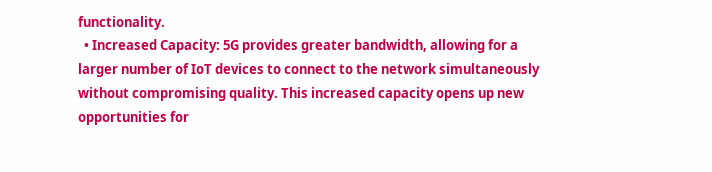functionality.
  • Increased Capacity: 5G provides greater bandwidth, allowing for a larger number of IoT devices to connect to the network simultaneously without compromising quality. This increased capacity opens up new opportunities for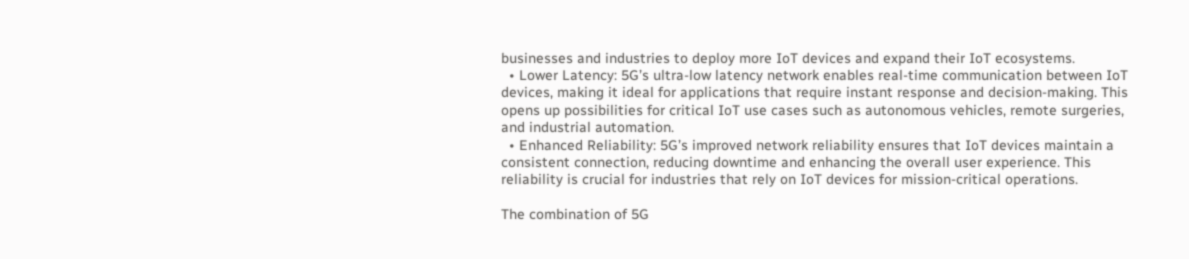businesses and industries to deploy more IoT devices and expand their IoT ecosystems.
  • Lower Latency: 5G’s ultra-low latency network enables real-time communication between IoT devices, making it ideal for applications that require instant response and decision-making. This opens up possibilities for critical IoT use cases such as autonomous vehicles, remote surgeries, and industrial automation.
  • Enhanced Reliability: 5G’s improved network reliability ensures that IoT devices maintain a consistent connection, reducing downtime and enhancing the overall user experience. This reliability is crucial for industries that rely on IoT devices for mission-critical operations.

The combination of 5G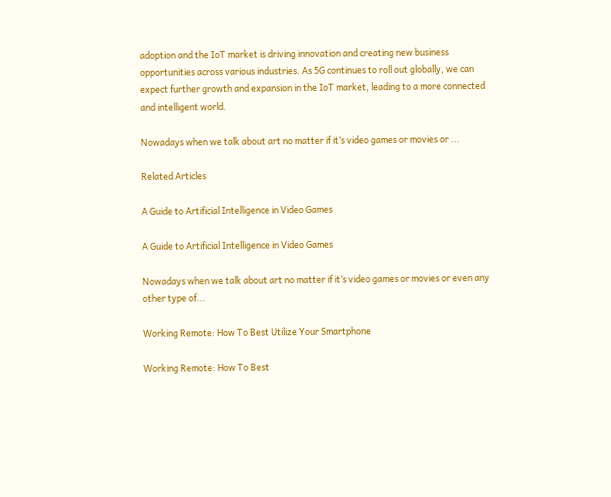adoption and the IoT market is driving innovation and creating new business opportunities across various industries. As 5G continues to roll out globally, we can expect further growth and expansion in the IoT market, leading to a more connected and intelligent world.

Nowadays when we talk about art no matter if it’s video games or movies or ...

Related Articles

A Guide to Artificial Intelligence in Video Games

A Guide to Artificial Intelligence in Video Games

Nowadays when we talk about art no matter if it’s video games or movies or even any other type of...

Working Remote: How To Best Utilize Your Smartphone

Working Remote: How To Best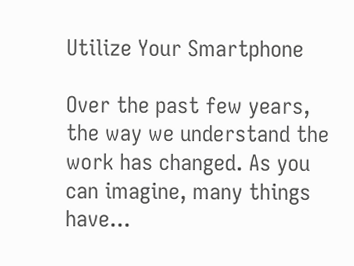Utilize Your Smartphone

Over the past few years, the way we understand the work has changed. As you can imagine, many things have...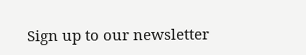Sign up to our newsletter